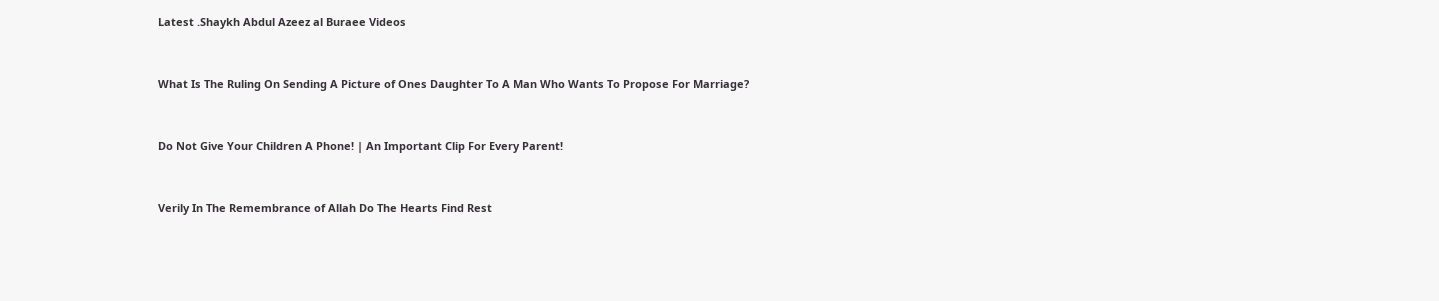Latest .Shaykh Abdul Azeez al Buraee Videos


What Is The Ruling On Sending A Picture of Ones Daughter To A Man Who Wants To Propose For Marriage?


Do Not Give Your Children A Phone! | An Important Clip For Every Parent!


Verily In The Remembrance of Allah Do The Hearts Find Rest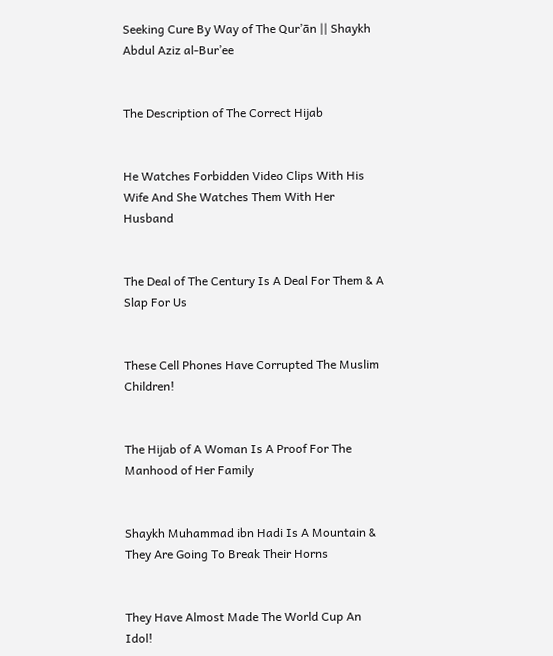Seeking Cure By Way of The Qur’ān || Shaykh Abdul Aziz al-Bur’ee


The Description of The Correct Hijab


He Watches Forbidden Video Clips With His Wife And She Watches Them With Her Husband


The Deal of The Century Is A Deal For Them & A Slap For Us


These Cell Phones Have Corrupted The Muslim Children!


The Hijab of A Woman Is A Proof For The Manhood of Her Family


Shaykh Muhammad ibn Hadi Is A Mountain & They Are Going To Break Their Horns


They Have Almost Made The World Cup An Idol!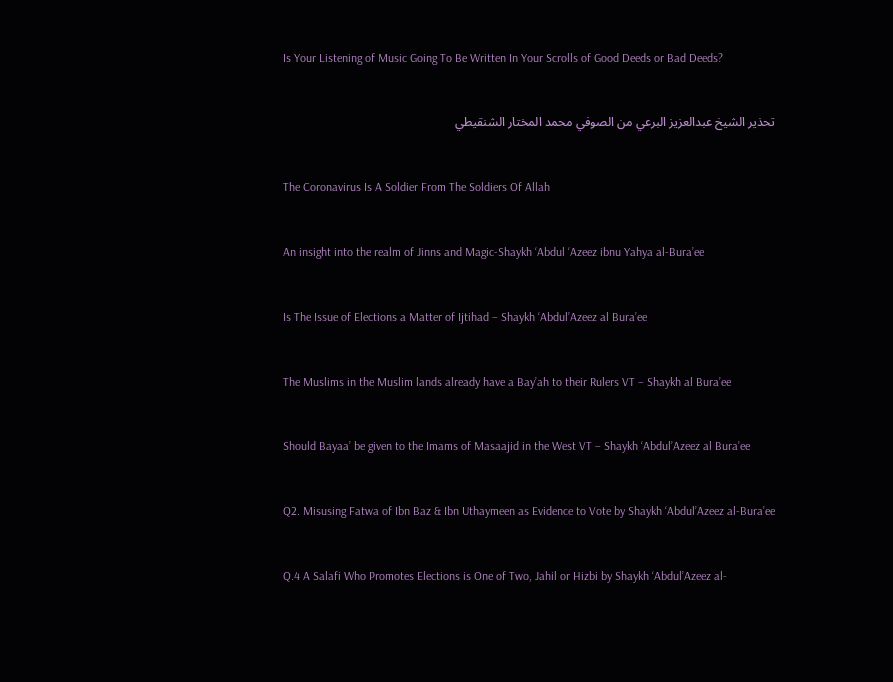Is Your Listening of Music Going To Be Written In Your Scrolls of Good Deeds or Bad Deeds?


تحذير الشيخ عبدالعزيز البرعي من الصوفي محمد المختار الشنقيطي


The Coronavirus Is A Soldier From The Soldiers Of Allah


An insight into the realm of Jinns and Magic-Shaykh ‘Abdul ‘Azeez ibnu Yahya al-Bura’ee


Is The Issue of Elections a Matter of Ijtihad – Shaykh ‘Abdul’Azeez al Bura’ee


The Muslims in the Muslim lands already have a Bay’ah to their Rulers VT – Shaykh al Bura’ee


Should Bayaa’ be given to the Imams of Masaajid in the West VT – Shaykh ‘Abdul’Azeez al Bura’ee


Q2. Misusing Fatwa of Ibn Baz & Ibn Uthaymeen as Evidence to Vote by Shaykh ‘Abdul’Azeez al-Bura’ee


Q.4 A Salafi Who Promotes Elections is One of Two, Jahil or Hizbi by Shaykh ‘Abdul’Azeez al-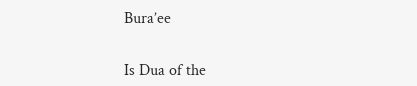Bura’ee


Is Dua of the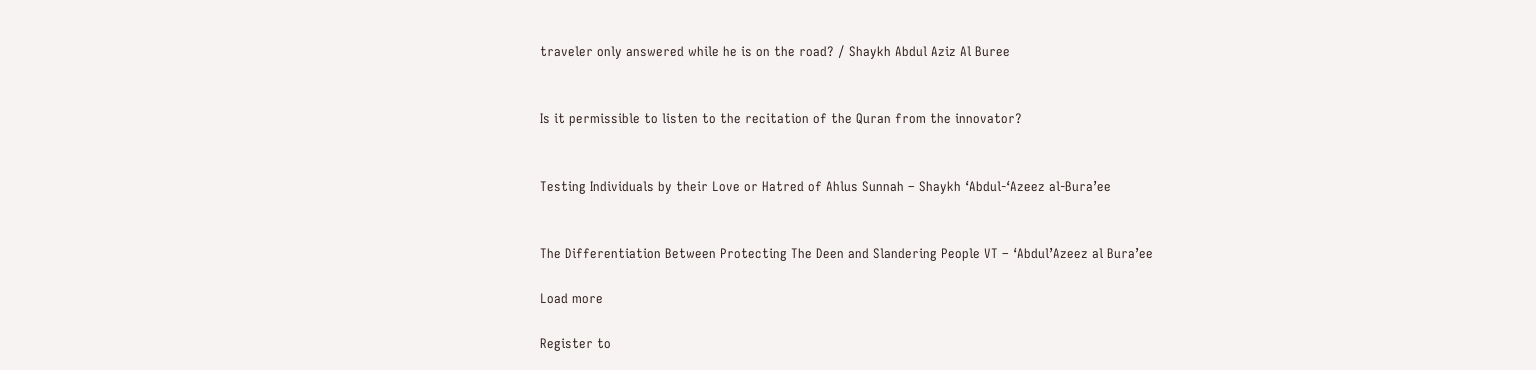traveler only answered while he is on the road? / Shaykh Abdul Aziz Al Buree


Is it permissible to listen to the recitation of the Quran from the innovator?


Testing Individuals by their Love or Hatred of Ahlus Sunnah – Shaykh ‘Abdul-‘Azeez al-Bura’ee


The Differentiation Between Protecting The Deen and Slandering People VT – ‘Abdul’Azeez al Bura’ee

Load more

Register to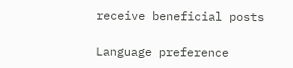receive beneficial posts

Language preference